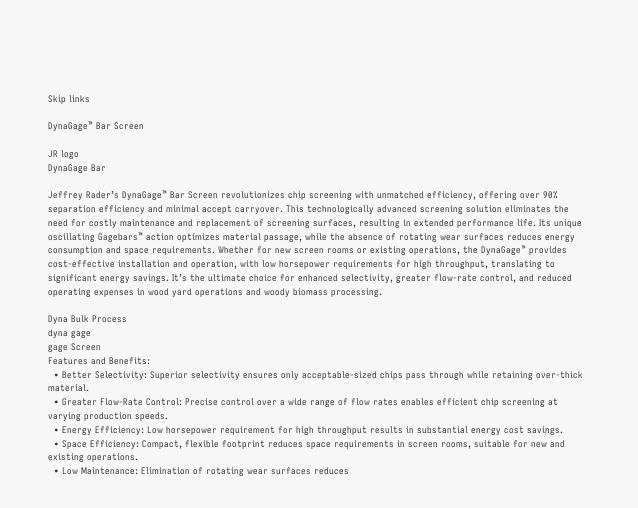Skip links

DynaGage™ Bar Screen

JR logo
DynaGage Bar

Jeffrey Rader’s DynaGage™ Bar Screen revolutionizes chip screening with unmatched efficiency, offering over 90% separation efficiency and minimal accept carryover. This technologically advanced screening solution eliminates the need for costly maintenance and replacement of screening surfaces, resulting in extended performance life. Its unique oscillating Gagebars™ action optimizes material passage, while the absence of rotating wear surfaces reduces energy consumption and space requirements. Whether for new screen rooms or existing operations, the DynaGage™ provides cost-effective installation and operation, with low horsepower requirements for high throughput, translating to significant energy savings. It’s the ultimate choice for enhanced selectivity, greater flow-rate control, and reduced operating expenses in wood yard operations and woody biomass processing.

Dyna Bulk Process
dyna gage
gage Screen
Features and Benefits:
  • Better Selectivity: Superior selectivity ensures only acceptable-sized chips pass through while retaining over-thick material.
  • Greater Flow-Rate Control: Precise control over a wide range of flow rates enables efficient chip screening at varying production speeds.
  • Energy Efficiency: Low horsepower requirement for high throughput results in substantial energy cost savings.
  • Space Efficiency: Compact, flexible footprint reduces space requirements in screen rooms, suitable for new and existing operations.
  • Low Maintenance: Elimination of rotating wear surfaces reduces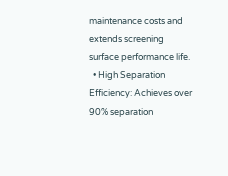maintenance costs and extends screening surface performance life.
  • High Separation Efficiency: Achieves over 90% separation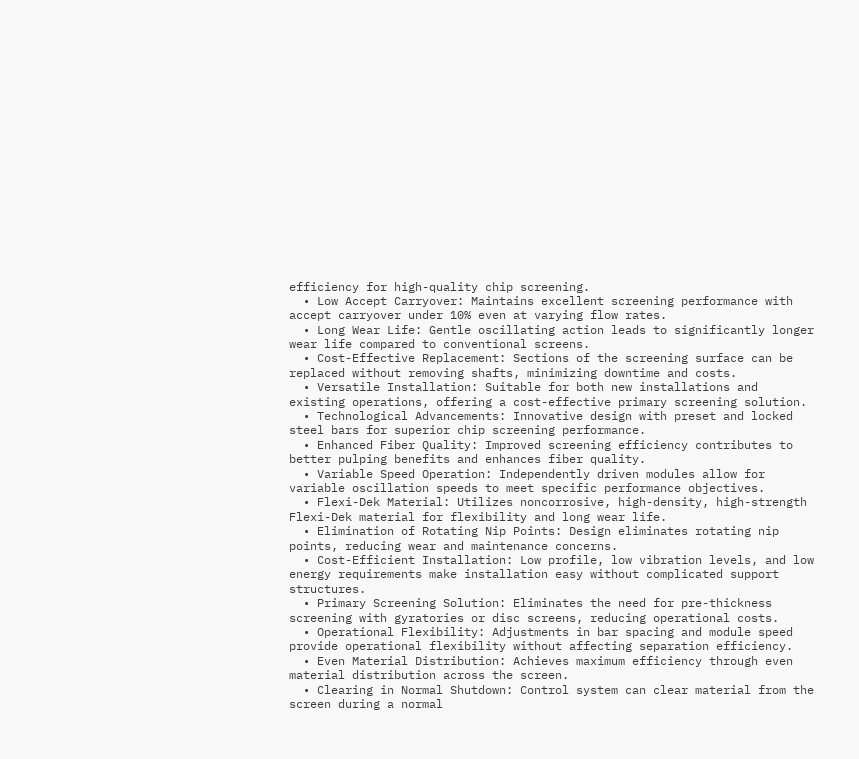efficiency for high-quality chip screening.
  • Low Accept Carryover: Maintains excellent screening performance with accept carryover under 10% even at varying flow rates.
  • Long Wear Life: Gentle oscillating action leads to significantly longer wear life compared to conventional screens.
  • Cost-Effective Replacement: Sections of the screening surface can be replaced without removing shafts, minimizing downtime and costs.
  • Versatile Installation: Suitable for both new installations and existing operations, offering a cost-effective primary screening solution.
  • Technological Advancements: Innovative design with preset and locked steel bars for superior chip screening performance.
  • Enhanced Fiber Quality: Improved screening efficiency contributes to better pulping benefits and enhances fiber quality.
  • Variable Speed Operation: Independently driven modules allow for variable oscillation speeds to meet specific performance objectives.
  • Flexi-Dek Material: Utilizes noncorrosive, high-density, high-strength Flexi-Dek material for flexibility and long wear life.
  • Elimination of Rotating Nip Points: Design eliminates rotating nip points, reducing wear and maintenance concerns.
  • Cost-Efficient Installation: Low profile, low vibration levels, and low energy requirements make installation easy without complicated support structures.
  • Primary Screening Solution: Eliminates the need for pre-thickness screening with gyratories or disc screens, reducing operational costs.
  • Operational Flexibility: Adjustments in bar spacing and module speed provide operational flexibility without affecting separation efficiency.
  • Even Material Distribution: Achieves maximum efficiency through even material distribution across the screen.
  • Clearing in Normal Shutdown: Control system can clear material from the screen during a normal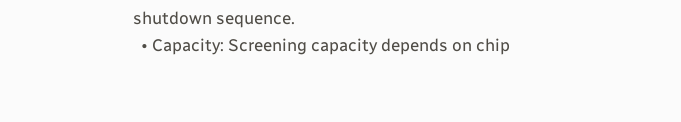shutdown sequence.
  • Capacity: Screening capacity depends on chip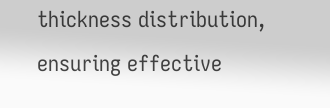thickness distribution, ensuring effective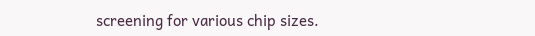screening for various chip sizes.